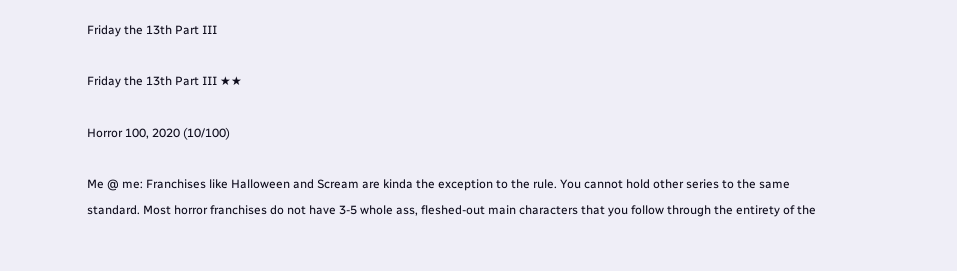Friday the 13th Part III

Friday the 13th Part III ★★

Horror 100, 2020 (10/100)

Me @ me: Franchises like Halloween and Scream are kinda the exception to the rule. You cannot hold other series to the same standard. Most horror franchises do not have 3-5 whole ass, fleshed-out main characters that you follow through the entirety of the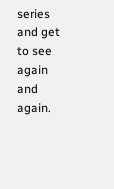series and get to see again and again.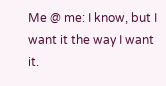Me @ me: I know, but I want it the way I want it.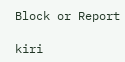Block or Report

kiri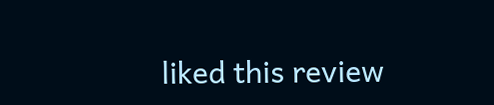liked this review